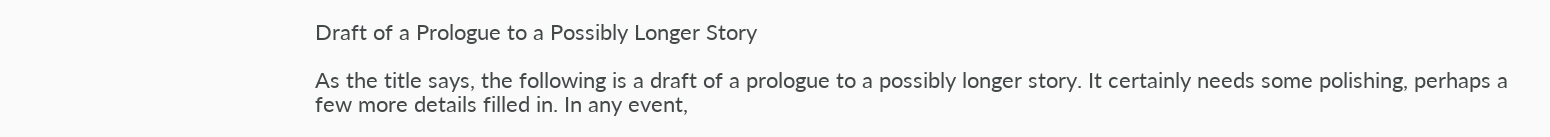Draft of a Prologue to a Possibly Longer Story

As the title says, the following is a draft of a prologue to a possibly longer story. It certainly needs some polishing, perhaps a few more details filled in. In any event,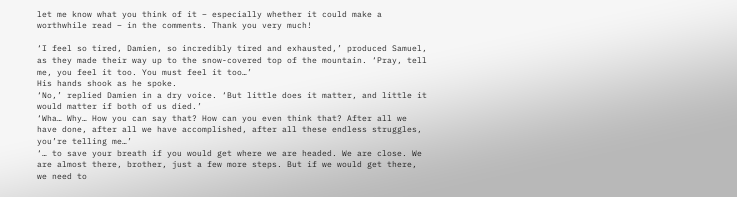let me know what you think of it – especially whether it could make a worthwhile read – in the comments. Thank you very much!

‘I feel so tired, Damien, so incredibly tired and exhausted,’ produced Samuel, as they made their way up to the snow-covered top of the mountain. ‘Pray, tell me, you feel it too. You must feel it too…’
His hands shook as he spoke.
‘No,’ replied Damien in a dry voice. ‘But little does it matter, and little it would matter if both of us died.’
‘Wha… Why… How you can say that? How can you even think that? After all we have done, after all we have accomplished, after all these endless struggles, you’re telling me…’
‘… to save your breath if you would get where we are headed. We are close. We are almost there, brother, just a few more steps. But if we would get there, we need to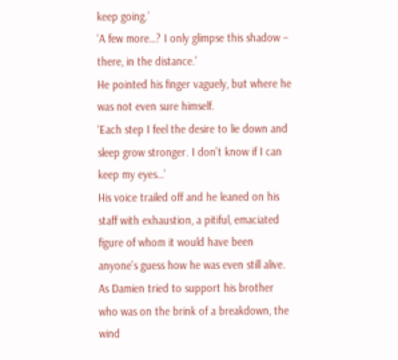keep going.’
‘A few more…? I only glimpse this shadow – there, in the distance.’
He pointed his finger vaguely, but where he was not even sure himself.
‘Each step I feel the desire to lie down and sleep grow stronger. I don’t know if I can keep my eyes…’
His voice trailed off and he leaned on his staff with exhaustion, a pitiful, emaciated figure of whom it would have been anyone’s guess how he was even still alive.
As Damien tried to support his brother who was on the brink of a breakdown, the wind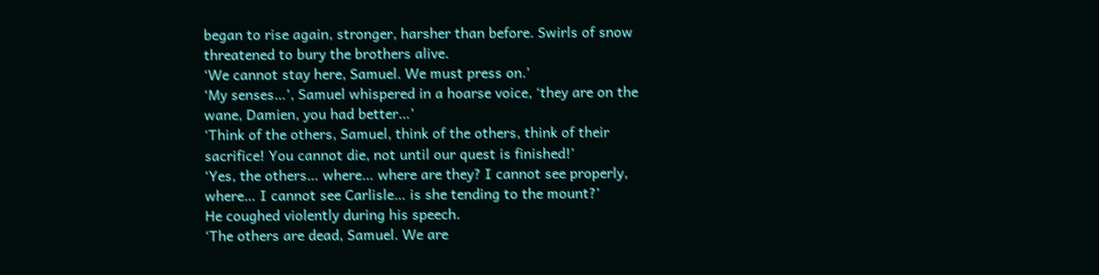began to rise again, stronger, harsher than before. Swirls of snow threatened to bury the brothers alive.
‘We cannot stay here, Samuel. We must press on.’
‘My senses…’, Samuel whispered in a hoarse voice, ‘they are on the wane, Damien, you had better…’
‘Think of the others, Samuel, think of the others, think of their sacrifice! You cannot die, not until our quest is finished!’
‘Yes, the others… where… where are they? I cannot see properly, where… I cannot see Carlisle… is she tending to the mount?’
He coughed violently during his speech.
‘The others are dead, Samuel. We are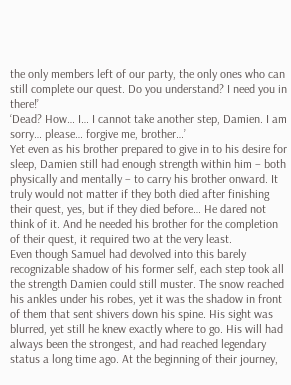the only members left of our party, the only ones who can still complete our quest. Do you understand? I need you in there!’
‘Dead? How… I… I cannot take another step, Damien. I am sorry… please… forgive me, brother…’
Yet even as his brother prepared to give in to his desire for sleep, Damien still had enough strength within him – both physically and mentally – to carry his brother onward. It truly would not matter if they both died after finishing their quest, yes, but if they died before… He dared not think of it. And he needed his brother for the completion of their quest, it required two at the very least.
Even though Samuel had devolved into this barely recognizable shadow of his former self, each step took all the strength Damien could still muster. The snow reached his ankles under his robes, yet it was the shadow in front of them that sent shivers down his spine. His sight was blurred, yet still he knew exactly where to go. His will had always been the strongest, and had reached legendary status a long time ago. At the beginning of their journey,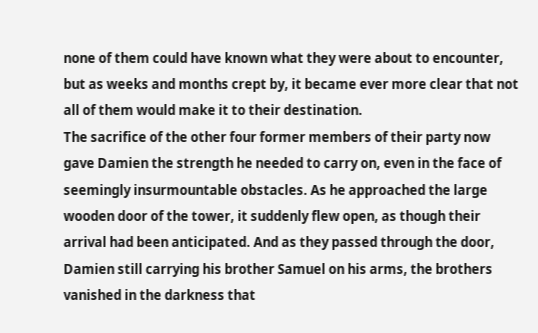none of them could have known what they were about to encounter, but as weeks and months crept by, it became ever more clear that not all of them would make it to their destination.
The sacrifice of the other four former members of their party now gave Damien the strength he needed to carry on, even in the face of seemingly insurmountable obstacles. As he approached the large wooden door of the tower, it suddenly flew open, as though their arrival had been anticipated. And as they passed through the door, Damien still carrying his brother Samuel on his arms, the brothers vanished in the darkness that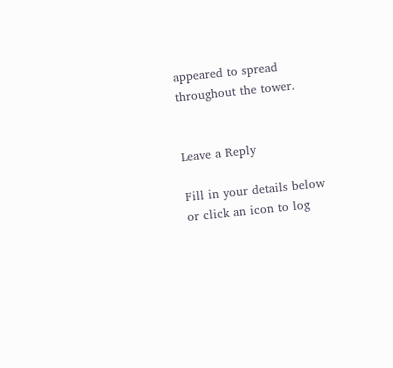appeared to spread throughout the tower.


Leave a Reply

Fill in your details below or click an icon to log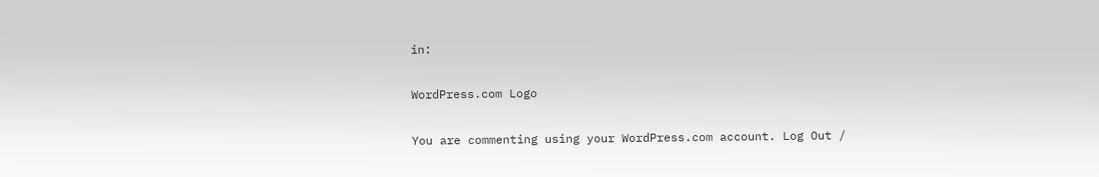in:

WordPress.com Logo

You are commenting using your WordPress.com account. Log Out /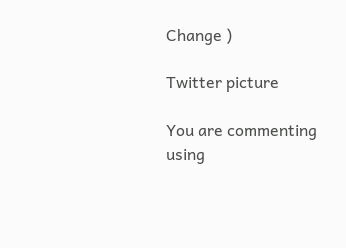Change )

Twitter picture

You are commenting using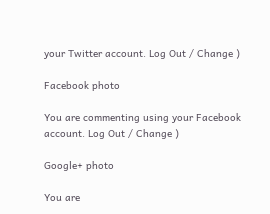your Twitter account. Log Out / Change )

Facebook photo

You are commenting using your Facebook account. Log Out / Change )

Google+ photo

You are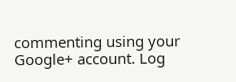commenting using your Google+ account. Log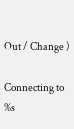Out / Change )

Connecting to %s